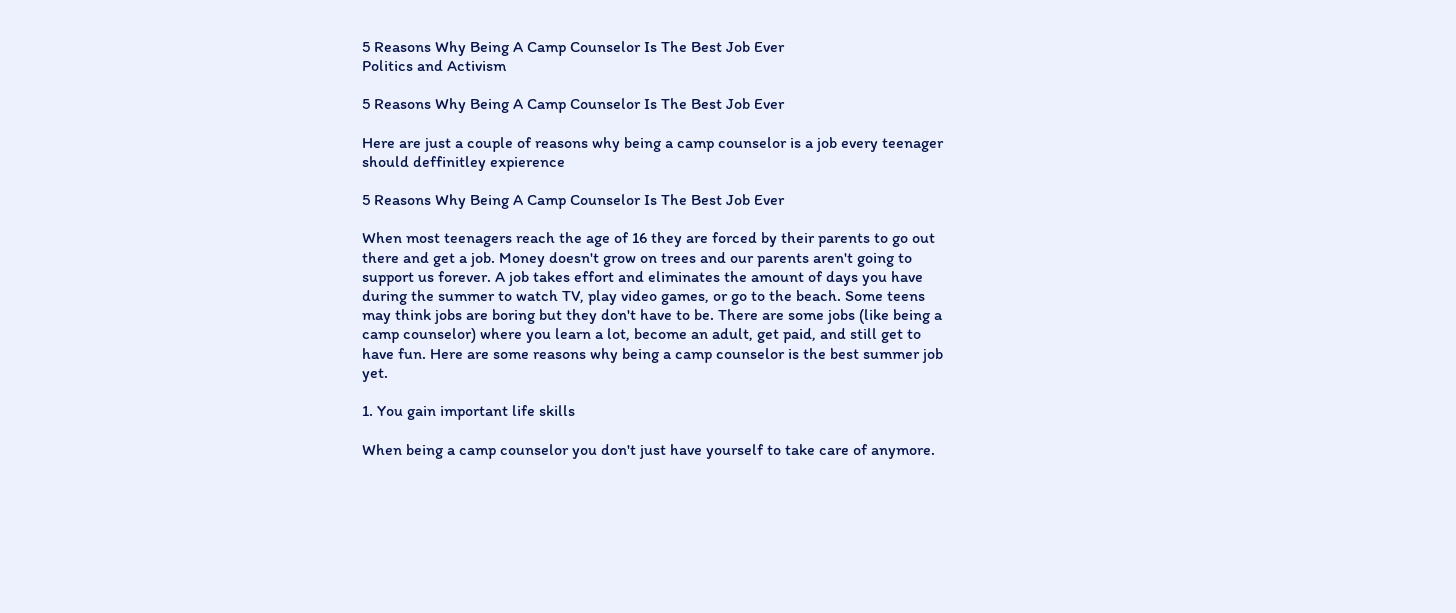5 Reasons Why Being A Camp Counselor Is The Best Job Ever
Politics and Activism

5 Reasons Why Being A Camp Counselor Is The Best Job Ever

Here are just a couple of reasons why being a camp counselor is a job every teenager should deffinitley expierence

5 Reasons Why Being A Camp Counselor Is The Best Job Ever

When most teenagers reach the age of 16 they are forced by their parents to go out there and get a job. Money doesn't grow on trees and our parents aren't going to support us forever. A job takes effort and eliminates the amount of days you have during the summer to watch TV, play video games, or go to the beach. Some teens may think jobs are boring but they don't have to be. There are some jobs (like being a camp counselor) where you learn a lot, become an adult, get paid, and still get to have fun. Here are some reasons why being a camp counselor is the best summer job yet.

1. You gain important life skills

When being a camp counselor you don't just have yourself to take care of anymore.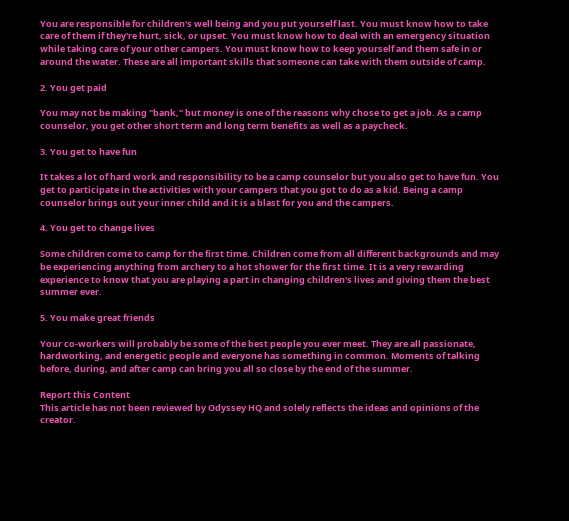You are responsible for children's well being and you put yourself last. You must know how to take care of them if they're hurt, sick, or upset. You must know how to deal with an emergency situation while taking care of your other campers. You must know how to keep yourself and them safe in or around the water. These are all important skills that someone can take with them outside of camp.

2. You get paid

You may not be making "bank," but money is one of the reasons why chose to get a job. As a camp counselor, you get other short term and long term benefits as well as a paycheck.

3. You get to have fun

It takes a lot of hard work and responsibility to be a camp counselor but you also get to have fun. You get to participate in the activities with your campers that you got to do as a kid. Being a camp counselor brings out your inner child and it is a blast for you and the campers.

4. You get to change lives

Some children come to camp for the first time. Children come from all different backgrounds and may be experiencing anything from archery to a hot shower for the first time. It is a very rewarding experience to know that you are playing a part in changing children's lives and giving them the best summer ever.

5. You make great friends

Your co-workers will probably be some of the best people you ever meet. They are all passionate, hardworking, and energetic people and everyone has something in common. Moments of talking before, during, and after camp can bring you all so close by the end of the summer.

Report this Content
This article has not been reviewed by Odyssey HQ and solely reflects the ideas and opinions of the creator.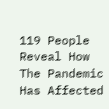119 People Reveal How The Pandemic Has Affected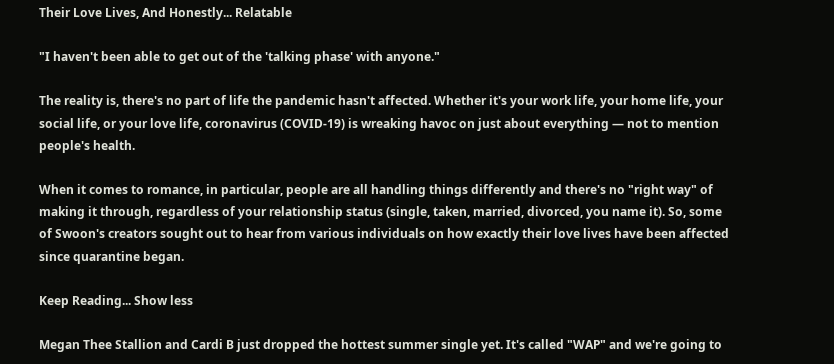Their Love Lives, And Honestly... Relatable

"I haven't been able to get out of the 'talking phase' with anyone."

The reality is, there's no part of life the pandemic hasn't affected. Whether it's your work life, your home life, your social life, or your love life, coronavirus (COVID-19) is wreaking havoc on just about everything — not to mention people's health.

When it comes to romance, in particular, people are all handling things differently and there's no "right way" of making it through, regardless of your relationship status (single, taken, married, divorced, you name it). So, some of Swoon's creators sought out to hear from various individuals on how exactly their love lives have been affected since quarantine began.

Keep Reading... Show less

Megan Thee Stallion and Cardi B just dropped the hottest summer single yet. It's called "WAP" and we're going to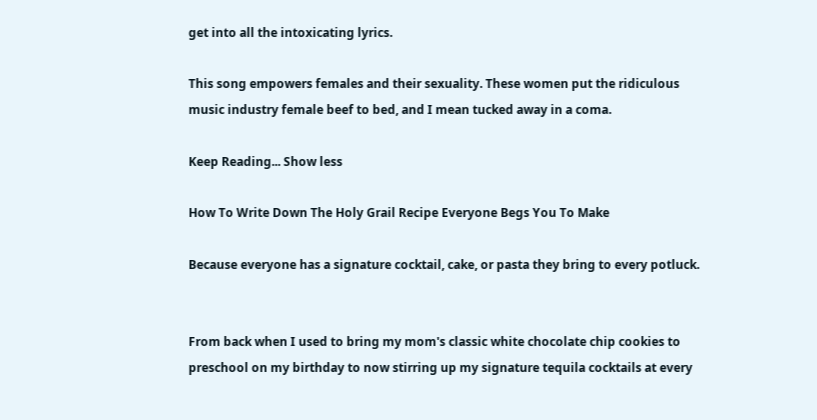get into all the intoxicating lyrics.

This song empowers females and their sexuality. These women put the ridiculous music industry female beef to bed, and I mean tucked away in a coma.

Keep Reading... Show less

How To Write Down The Holy Grail Recipe Everyone Begs You To Make

Because everyone has a signature cocktail, cake, or pasta they bring to every potluck.


From back when I used to bring my mom's classic white chocolate chip cookies to preschool on my birthday to now stirring up my signature tequila cocktails at every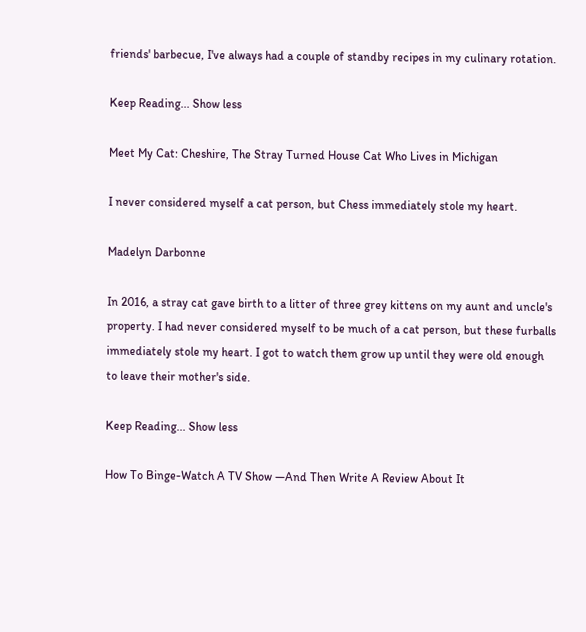friends' barbecue, I've always had a couple of standby recipes in my culinary rotation.

Keep Reading... Show less

Meet My Cat: Cheshire, The Stray Turned House Cat Who Lives in Michigan

I never considered myself a cat person, but Chess immediately stole my heart.

Madelyn Darbonne

In 2016, a stray cat gave birth to a litter of three grey kittens on my aunt and uncle's property. I had never considered myself to be much of a cat person, but these furballs immediately stole my heart. I got to watch them grow up until they were old enough to leave their mother's side.

Keep Reading... Show less

How To Binge-Watch A TV Show —And Then Write A Review About It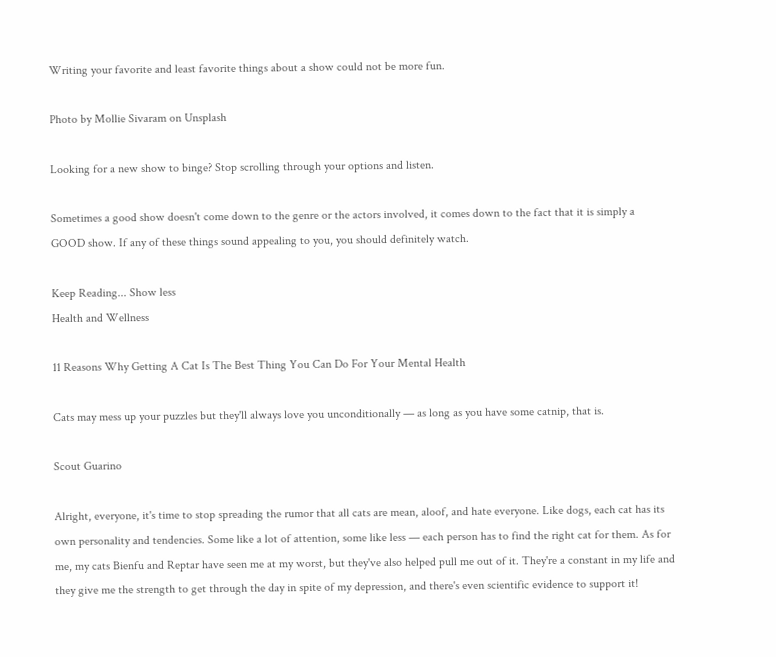Writing your favorite and least favorite things about a show could not be more fun.

Photo by Mollie Sivaram on Unsplash

Looking for a new show to binge? Stop scrolling through your options and listen.

Sometimes a good show doesn't come down to the genre or the actors involved, it comes down to the fact that it is simply a GOOD show. If any of these things sound appealing to you, you should definitely watch.

Keep Reading... Show less
Health and Wellness

11 Reasons Why Getting A Cat Is The Best Thing You Can Do For Your Mental Health

Cats may mess up your puzzles but they'll always love you unconditionally — as long as you have some catnip, that is.

Scout Guarino

Alright, everyone, it's time to stop spreading the rumor that all cats are mean, aloof, and hate everyone. Like dogs, each cat has its own personality and tendencies. Some like a lot of attention, some like less — each person has to find the right cat for them. As for me, my cats Bienfu and Reptar have seen me at my worst, but they've also helped pull me out of it. They're a constant in my life and they give me the strength to get through the day in spite of my depression, and there's even scientific evidence to support it!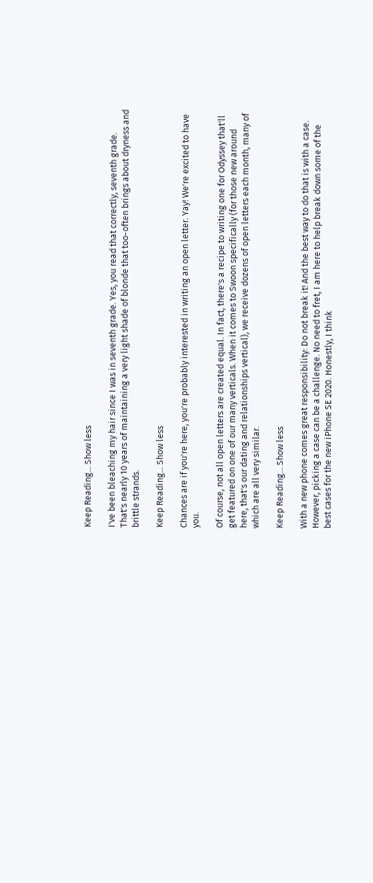Keep Reading... Show less

I've been bleaching my hair since I was in seventh grade. Yes, you read that correctly, seventh grade. That's nearly 10 years of maintaining a very light shade of blonde that too-often brings about dryness and brittle strands.

Keep Reading... Show less

Chances are if you're here, you're probably interested in writing an open letter. Yay! We're excited to have you.

Of course, not all open letters are created equal. In fact, there's a recipe to writing one for Odyssey that'll get featured on one of our many verticals. When it comes to Swoon specifically (for those new around here, that's our dating and relationships vertical), we receive dozens of open letters each month, many of which are all very similar.

Keep Reading... Show less

With a new phone comes great responsibility: Do not break it! And the best way to do that is with a case. However, picking a case can be a challenge. No need to fret, I am here to help break down some of the best cases for the new iPhone SE 2020. Honestly, I think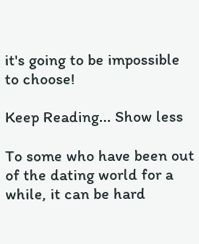it's going to be impossible to choose!

Keep Reading... Show less

To some who have been out of the dating world for a while, it can be hard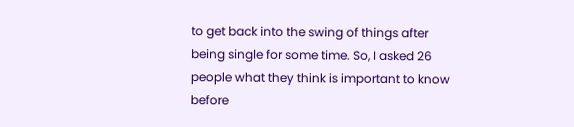to get back into the swing of things after being single for some time. So, I asked 26 people what they think is important to know before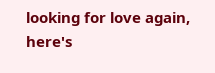looking for love again, here's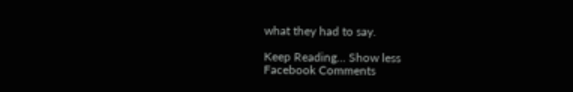what they had to say.

Keep Reading... Show less
Facebook Comments